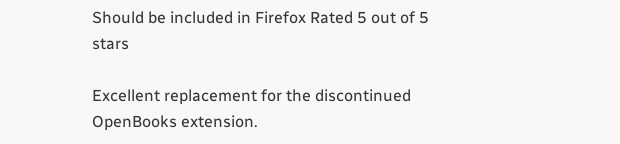Should be included in Firefox Rated 5 out of 5 stars

Excellent replacement for the discontinued OpenBooks extension.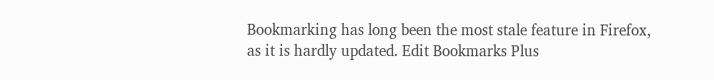Bookmarking has long been the most stale feature in Firefox, as it is hardly updated. Edit Bookmarks Plus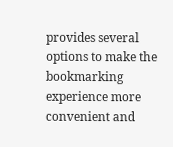provides several options to make the bookmarking experience more convenient and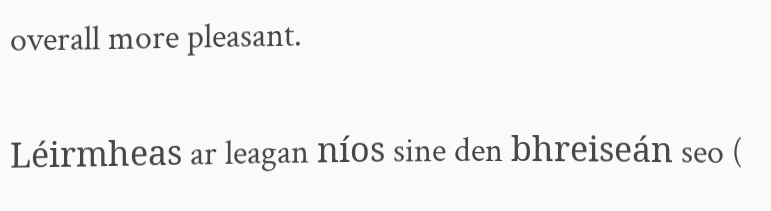overall more pleasant.

Léirmheas ar leagan níos sine den bhreiseán seo (